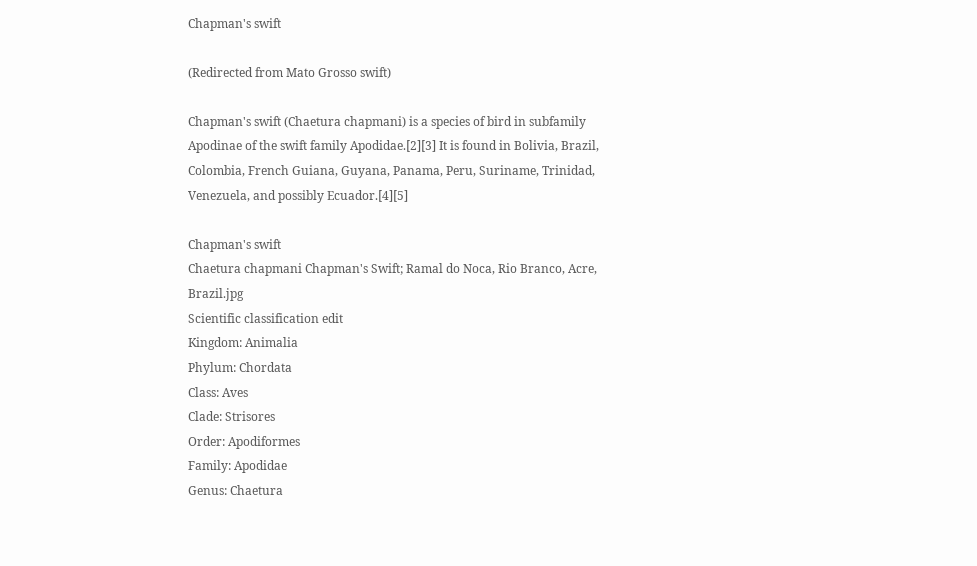Chapman's swift

(Redirected from Mato Grosso swift)

Chapman's swift (Chaetura chapmani) is a species of bird in subfamily Apodinae of the swift family Apodidae.[2][3] It is found in Bolivia, Brazil, Colombia, French Guiana, Guyana, Panama, Peru, Suriname, Trinidad, Venezuela, and possibly Ecuador.[4][5]

Chapman's swift
Chaetura chapmani Chapman's Swift; Ramal do Noca, Rio Branco, Acre, Brazil.jpg
Scientific classification edit
Kingdom: Animalia
Phylum: Chordata
Class: Aves
Clade: Strisores
Order: Apodiformes
Family: Apodidae
Genus: Chaetura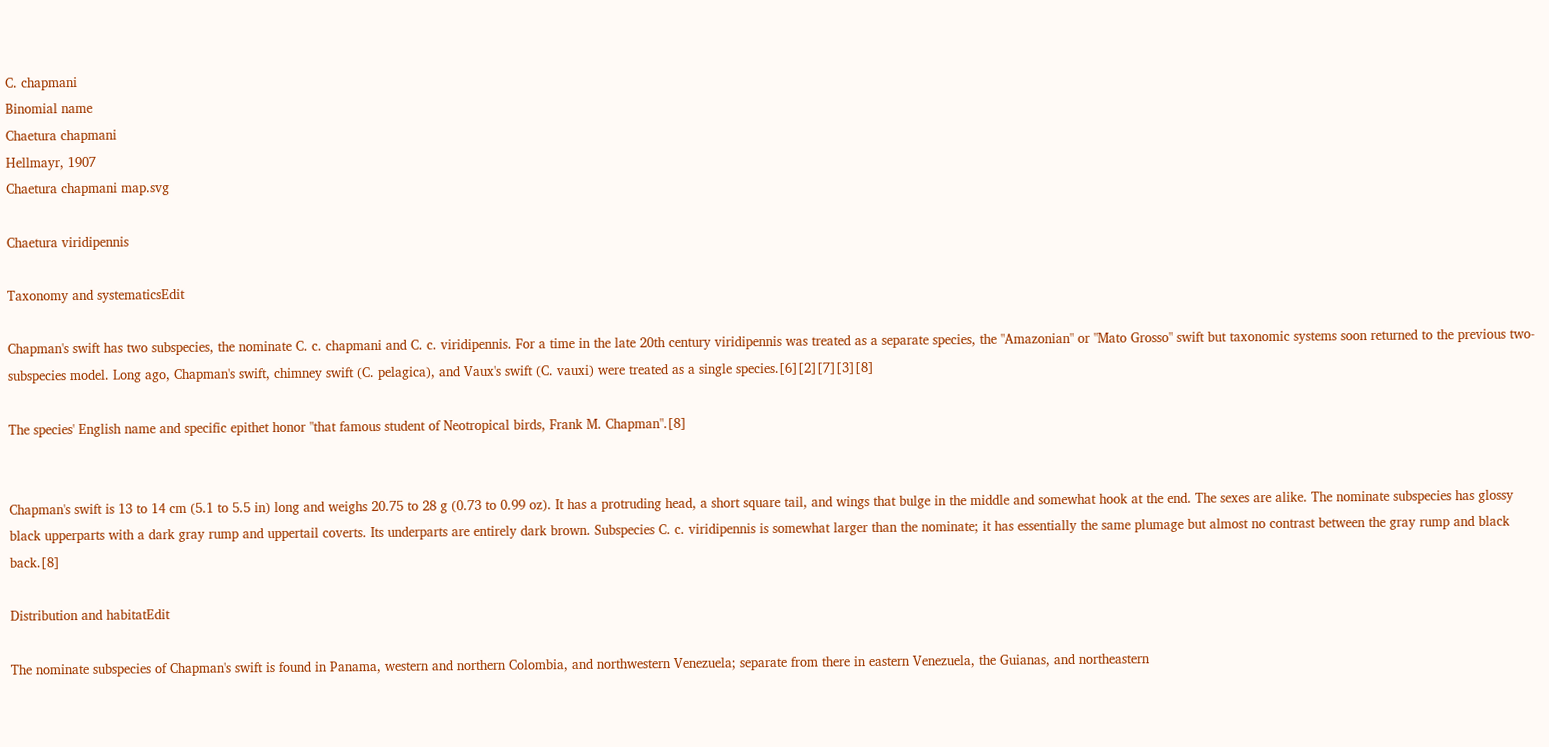C. chapmani
Binomial name
Chaetura chapmani
Hellmayr, 1907
Chaetura chapmani map.svg

Chaetura viridipennis

Taxonomy and systematicsEdit

Chapman's swift has two subspecies, the nominate C. c. chapmani and C. c. viridipennis. For a time in the late 20th century viridipennis was treated as a separate species, the "Amazonian" or "Mato Grosso" swift but taxonomic systems soon returned to the previous two-subspecies model. Long ago, Chapman's swift, chimney swift (C. pelagica), and Vaux's swift (C. vauxi) were treated as a single species.[6][2][7][3][8]

The species' English name and specific epithet honor "that famous student of Neotropical birds, Frank M. Chapman".[8]


Chapman's swift is 13 to 14 cm (5.1 to 5.5 in) long and weighs 20.75 to 28 g (0.73 to 0.99 oz). It has a protruding head, a short square tail, and wings that bulge in the middle and somewhat hook at the end. The sexes are alike. The nominate subspecies has glossy black upperparts with a dark gray rump and uppertail coverts. Its underparts are entirely dark brown. Subspecies C. c. viridipennis is somewhat larger than the nominate; it has essentially the same plumage but almost no contrast between the gray rump and black back.[8]

Distribution and habitatEdit

The nominate subspecies of Chapman's swift is found in Panama, western and northern Colombia, and northwestern Venezuela; separate from there in eastern Venezuela, the Guianas, and northeastern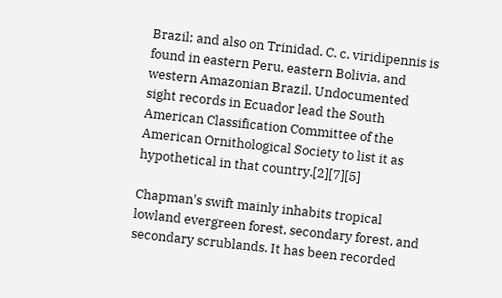Brazil; and also on Trinidad. C. c. viridipennis is found in eastern Peru, eastern Bolivia, and western Amazonian Brazil. Undocumented sight records in Ecuador lead the South American Classification Committee of the American Ornithological Society to list it as hypothetical in that country.[2][7][5]

Chapman's swift mainly inhabits tropical lowland evergreen forest, secondary forest, and secondary scrublands. It has been recorded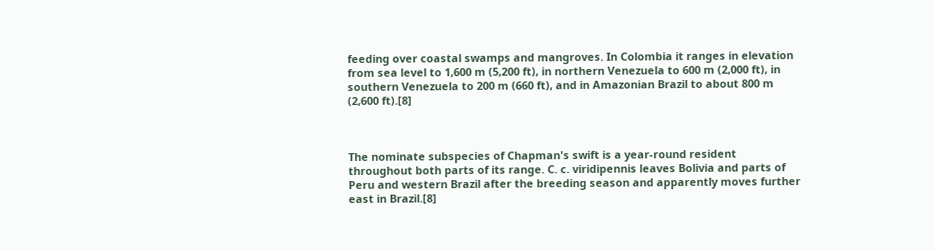feeding over coastal swamps and mangroves. In Colombia it ranges in elevation from sea level to 1,600 m (5,200 ft), in northern Venezuela to 600 m (2,000 ft), in southern Venezuela to 200 m (660 ft), and in Amazonian Brazil to about 800 m (2,600 ft).[8]



The nominate subspecies of Chapman's swift is a year-round resident throughout both parts of its range. C. c. viridipennis leaves Bolivia and parts of Peru and western Brazil after the breeding season and apparently moves further east in Brazil.[8]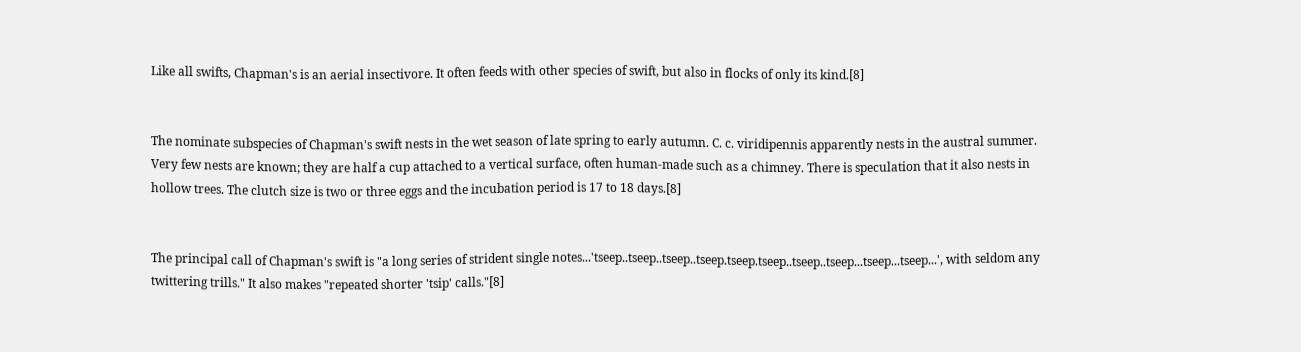Like all swifts, Chapman's is an aerial insectivore. It often feeds with other species of swift, but also in flocks of only its kind.[8]


The nominate subspecies of Chapman's swift nests in the wet season of late spring to early autumn. C. c. viridipennis apparently nests in the austral summer. Very few nests are known; they are half a cup attached to a vertical surface, often human-made such as a chimney. There is speculation that it also nests in hollow trees. The clutch size is two or three eggs and the incubation period is 17 to 18 days.[8]


The principal call of Chapman's swift is "a long series of strident single notes...'tseep..tseep..tseep..tseep.tseep.tseep..tseep..tseep...tseep...tseep...', with seldom any twittering trills." It also makes "repeated shorter 'tsip' calls."[8]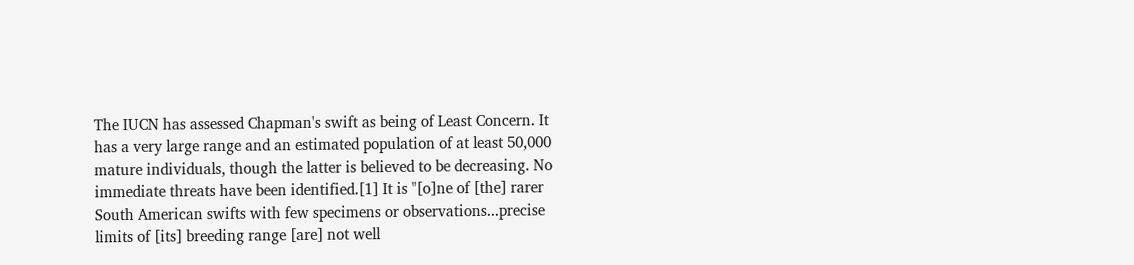The IUCN has assessed Chapman's swift as being of Least Concern. It has a very large range and an estimated population of at least 50,000 mature individuals, though the latter is believed to be decreasing. No immediate threats have been identified.[1] It is "[o]ne of [the] rarer South American swifts with few specimens or observations...precise limits of [its] breeding range [are] not well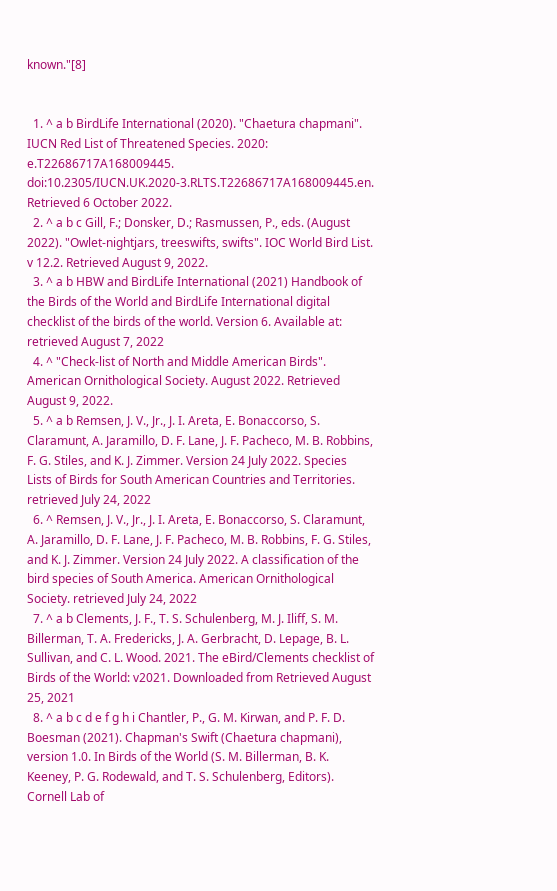known."[8]


  1. ^ a b BirdLife International (2020). "Chaetura chapmani". IUCN Red List of Threatened Species. 2020: e.T22686717A168009445. doi:10.2305/IUCN.UK.2020-3.RLTS.T22686717A168009445.en. Retrieved 6 October 2022.
  2. ^ a b c Gill, F.; Donsker, D.; Rasmussen, P., eds. (August 2022). "Owlet-nightjars, treeswifts, swifts". IOC World Bird List. v 12.2. Retrieved August 9, 2022.
  3. ^ a b HBW and BirdLife International (2021) Handbook of the Birds of the World and BirdLife International digital checklist of the birds of the world. Version 6. Available at: retrieved August 7, 2022
  4. ^ "Check-list of North and Middle American Birds". American Ornithological Society. August 2022. Retrieved August 9, 2022.
  5. ^ a b Remsen, J. V., Jr., J. I. Areta, E. Bonaccorso, S. Claramunt, A. Jaramillo, D. F. Lane, J. F. Pacheco, M. B. Robbins, F. G. Stiles, and K. J. Zimmer. Version 24 July 2022. Species Lists of Birds for South American Countries and Territories. retrieved July 24, 2022
  6. ^ Remsen, J. V., Jr., J. I. Areta, E. Bonaccorso, S. Claramunt, A. Jaramillo, D. F. Lane, J. F. Pacheco, M. B. Robbins, F. G. Stiles, and K. J. Zimmer. Version 24 July 2022. A classification of the bird species of South America. American Ornithological Society. retrieved July 24, 2022
  7. ^ a b Clements, J. F., T. S. Schulenberg, M. J. Iliff, S. M. Billerman, T. A. Fredericks, J. A. Gerbracht, D. Lepage, B. L. Sullivan, and C. L. Wood. 2021. The eBird/Clements checklist of Birds of the World: v2021. Downloaded from Retrieved August 25, 2021
  8. ^ a b c d e f g h i Chantler, P., G. M. Kirwan, and P. F. D. Boesman (2021). Chapman's Swift (Chaetura chapmani), version 1.0. In Birds of the World (S. M. Billerman, B. K. Keeney, P. G. Rodewald, and T. S. Schulenberg, Editors). Cornell Lab of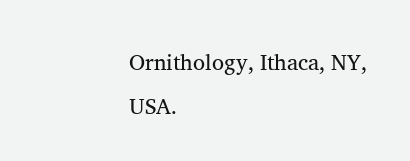Ornithology, Ithaca, NY, USA.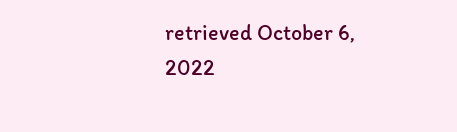retrieved October 6, 2022